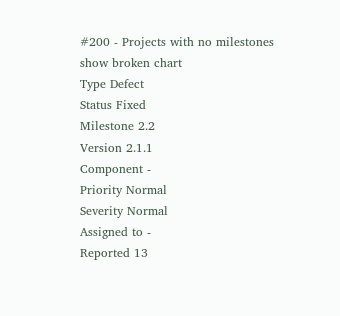#200 - Projects with no milestones show broken chart
Type Defect
Status Fixed
Milestone 2.2
Version 2.1.1
Component -
Priority Normal
Severity Normal
Assigned to -
Reported 13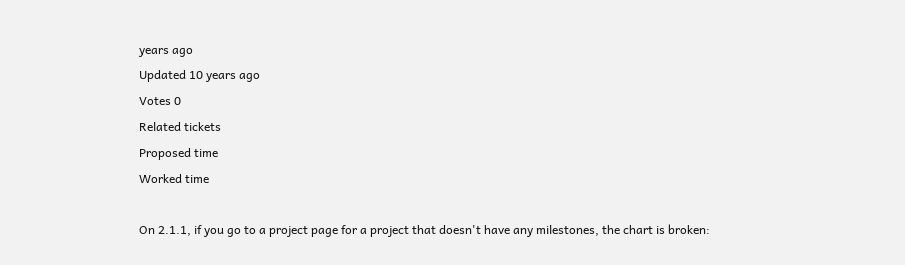years ago
Updated 10 years ago
Votes 0
Related tickets
Proposed time
Worked time

On 2.1.1, if you go to a project page for a project that doesn't have any milestones, the chart is broken: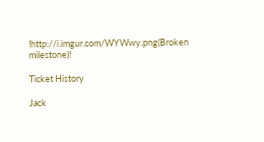!http://i.imgur.com/WYWwy.png(Broken milestone)!

Ticket History

Jack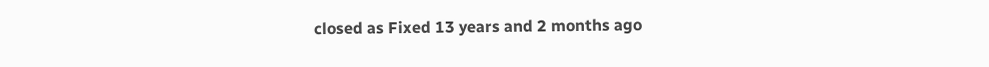closed as Fixed 13 years and 2 months ago